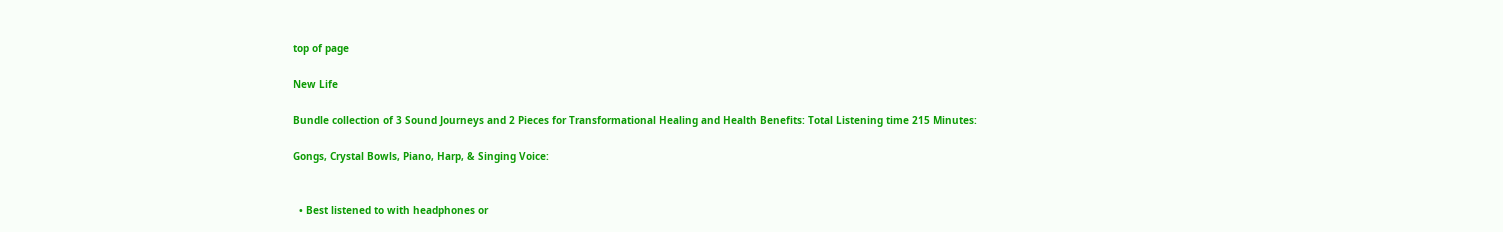top of page

New Life

Bundle collection of 3 Sound Journeys and 2 Pieces for Transformational Healing and Health Benefits: Total Listening time 215 Minutes:

Gongs, Crystal Bowls, Piano, Harp, & Singing Voice:


  • Best listened to with headphones or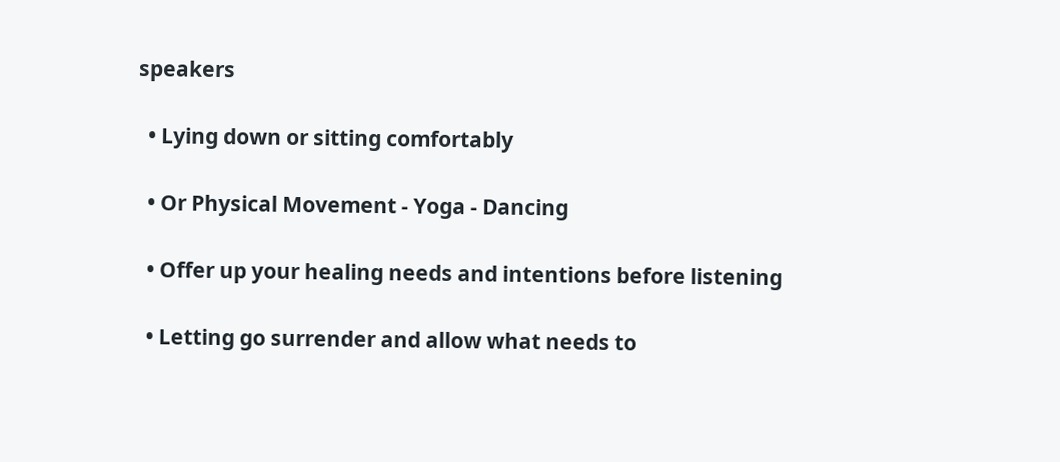speakers

  • Lying down or sitting comfortably

  • Or Physical Movement - Yoga - Dancing

  • Offer up your healing needs and intentions before listening

  • Letting go surrender and allow what needs to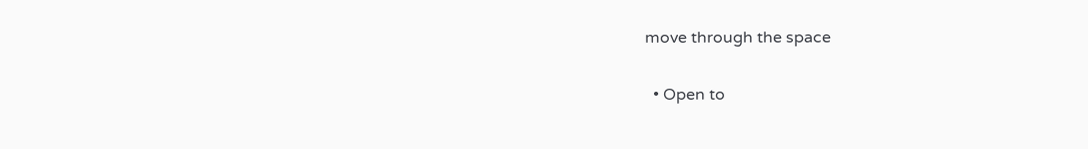move through the space

  • Open to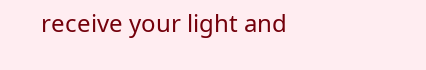receive your light and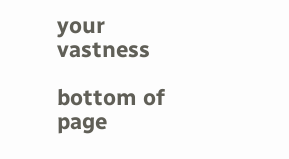your vastness

bottom of page